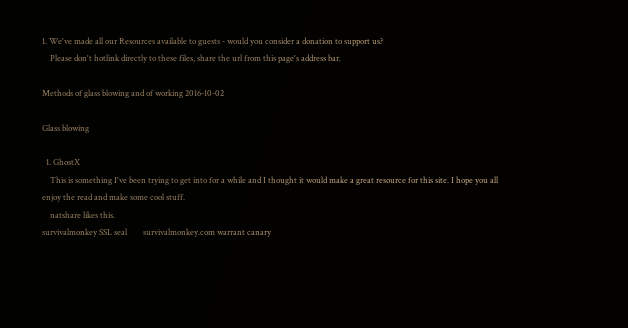1. We've made all our Resources available to guests - would you consider a donation to support us?
    Please don't hotlink directly to these files, share the url from this page's address bar.

Methods of glass blowing and of working 2016-10-02

Glass blowing

  1. GhostX
    This is something I've been trying to get into for a while and I thought it would make a great resource for this site. I hope you all enjoy the read and make some cool stuff.
    natshare likes this.
survivalmonkey SSL seal        survivalmonkey.com warrant canary